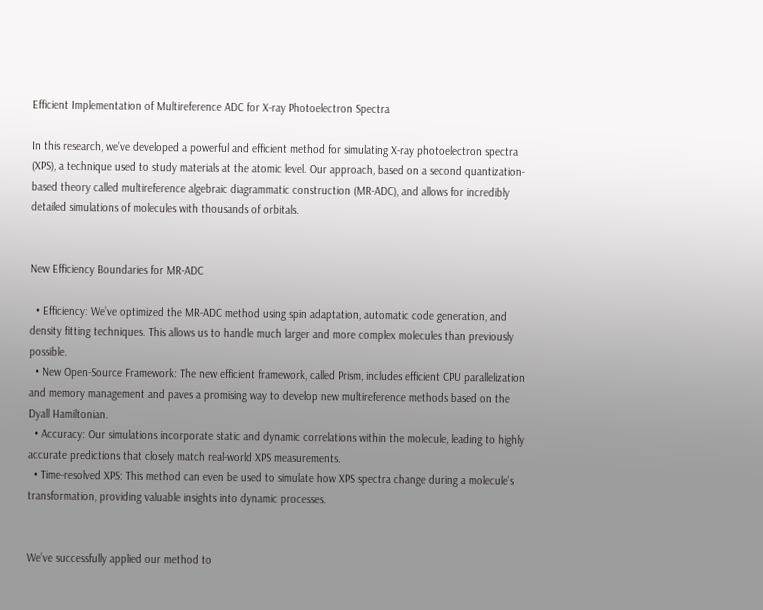Efficient Implementation of Multireference ADC for X-ray Photoelectron Spectra

In this research, we’ve developed a powerful and efficient method for simulating X-ray photoelectron spectra (XPS), a technique used to study materials at the atomic level. Our approach, based on a second quantization-based theory called multireference algebraic diagrammatic construction (MR-ADC), and allows for incredibly detailed simulations of molecules with thousands of orbitals.


New Efficiency Boundaries for MR-ADC

  • Efficiency: We’ve optimized the MR-ADC method using spin adaptation, automatic code generation, and density fitting techniques. This allows us to handle much larger and more complex molecules than previously possible.
  • New Open-Source Framework: The new efficient framework, called Prism, includes efficient CPU parallelization and memory management and paves a promising way to develop new multireference methods based on the Dyall Hamiltonian.
  • Accuracy: Our simulations incorporate static and dynamic correlations within the molecule, leading to highly accurate predictions that closely match real-world XPS measurements.
  • Time-resolved XPS: This method can even be used to simulate how XPS spectra change during a molecule’s transformation, providing valuable insights into dynamic processes.


We’ve successfully applied our method to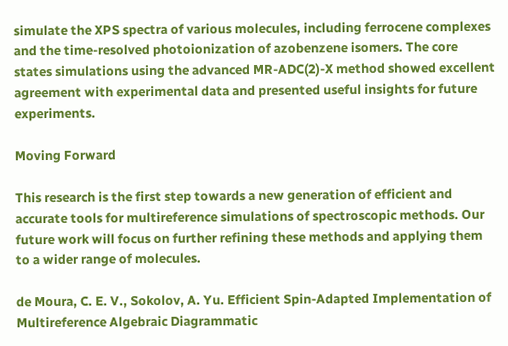simulate the XPS spectra of various molecules, including ferrocene complexes and the time-resolved photoionization of azobenzene isomers. The core states simulations using the advanced MR-ADC(2)-X method showed excellent agreement with experimental data and presented useful insights for future experiments.

Moving Forward

This research is the first step towards a new generation of efficient and accurate tools for multireference simulations of spectroscopic methods. Our future work will focus on further refining these methods and applying them to a wider range of molecules.

de Moura, C. E. V., Sokolov, A. Yu. Efficient Spin-Adapted Implementation of Multireference Algebraic Diagrammatic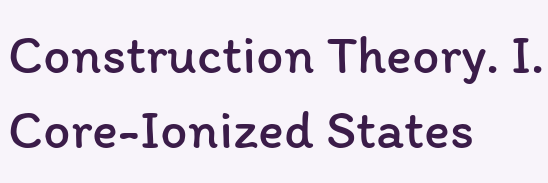Construction Theory. I. Core-Ionized States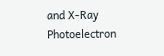and X-Ray Photoelectron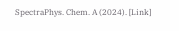SpectraPhys. Chem. A (2024). [Link]